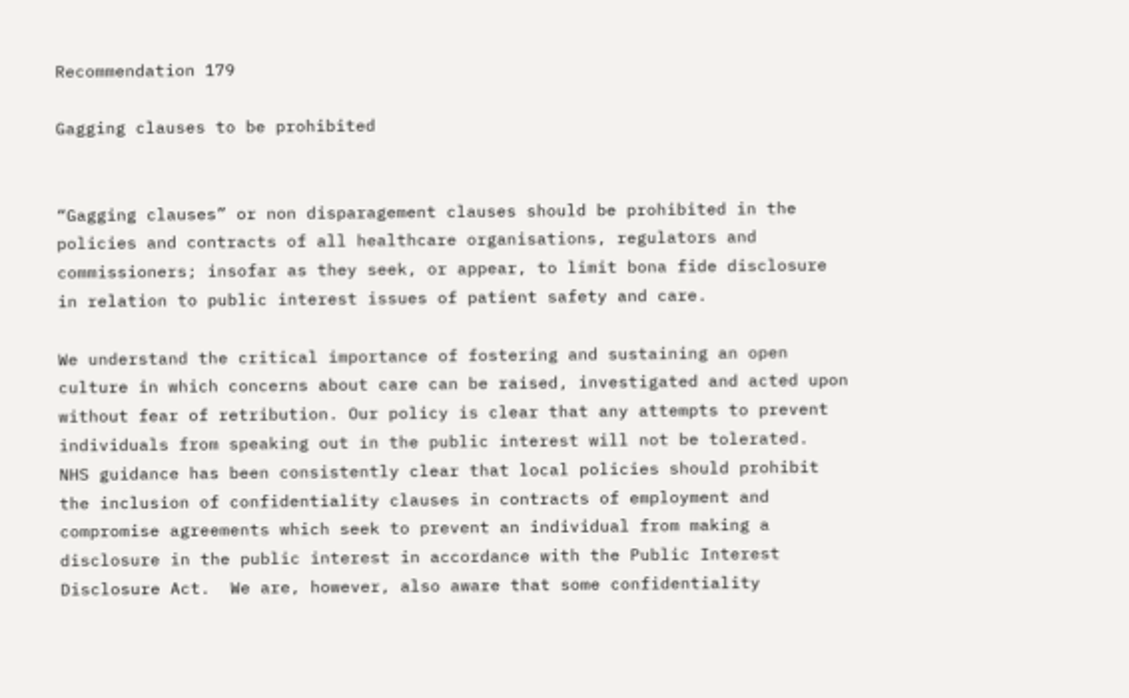Recommendation 179

Gagging clauses to be prohibited


“Gagging clauses” or non disparagement clauses should be prohibited in the policies and contracts of all healthcare organisations, regulators and commissioners; insofar as they seek, or appear, to limit bona fide disclosure in relation to public interest issues of patient safety and care.

We understand the critical importance of fostering and sustaining an open culture in which concerns about care can be raised, investigated and acted upon without fear of retribution. Our policy is clear that any attempts to prevent individuals from speaking out in the public interest will not be tolerated.  NHS guidance has been consistently clear that local policies should prohibit the inclusion of confidentiality clauses in contracts of employment and compromise agreements which seek to prevent an individual from making a disclosure in the public interest in accordance with the Public Interest Disclosure Act.  We are, however, also aware that some confidentiality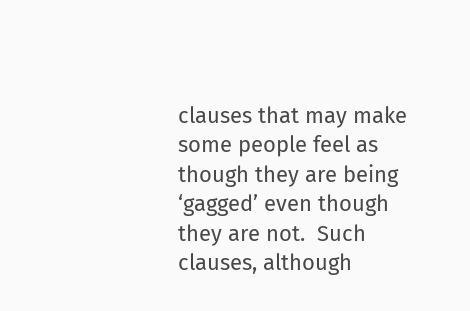clauses that may make some people feel as though they are being ‘gagged’ even though they are not.  Such clauses, although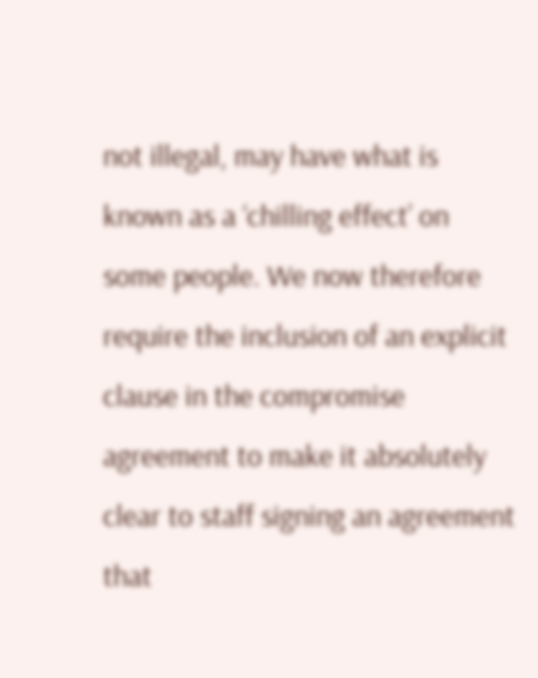not illegal, may have what is known as a ‘chilling effect’ on some people. We now therefore require the inclusion of an explicit clause in the compromise agreement to make it absolutely clear to staff signing an agreement that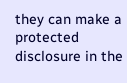they can make a protected disclosure in the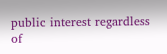public interest regardless of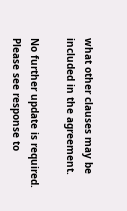what other clauses may be included in the agreement.

No further update is required. Please see response to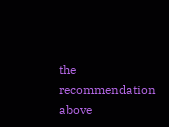the recommendation above